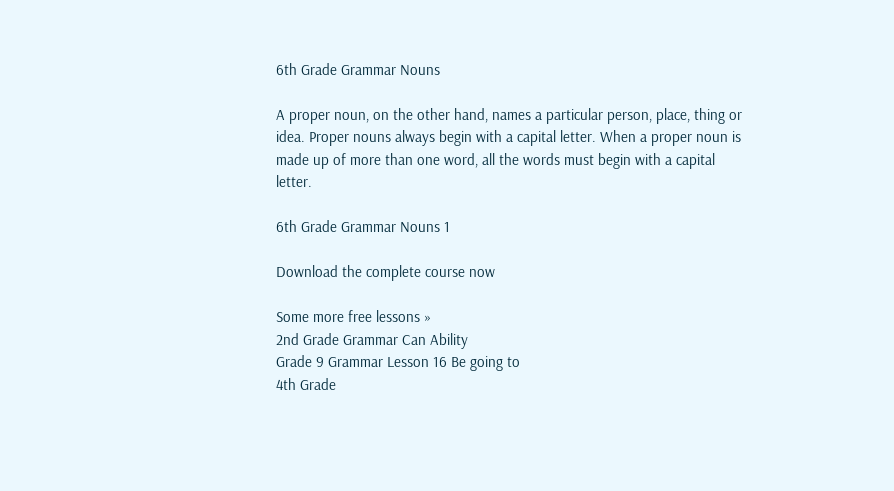6th Grade Grammar Nouns

A proper noun, on the other hand, names a particular person, place, thing or idea. Proper nouns always begin with a capital letter. When a proper noun is made up of more than one word, all the words must begin with a capital letter.

6th Grade Grammar Nouns 1

Download the complete course now

Some more free lessons »
2nd Grade Grammar Can Ability
Grade 9 Grammar Lesson 16 Be going to
4th Grade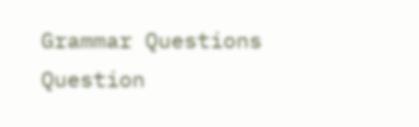Grammar Questions Question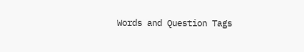Words and Question Tags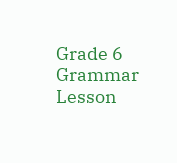Grade 6 Grammar Lesson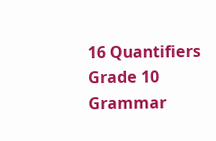16 Quantifiers
Grade 10 Grammar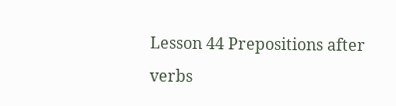Lesson 44 Prepositions after verbs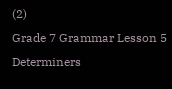(2)
Grade 7 Grammar Lesson 5 Determiners